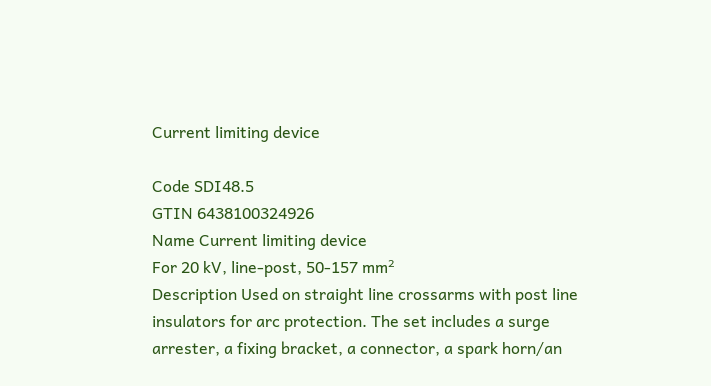Current limiting device

Code SDI48.5
GTIN 6438100324926
Name Current limiting device
For 20 kV, line-post, 50-157 mm²
Description Used on straight line crossarms with post line insulators for arc protection. The set includes a surge arrester, a fixing bracket, a connector, a spark horn/an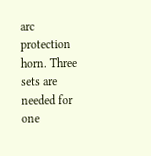arc protection horn. Three sets are needed for one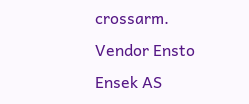crossarm.
Vendor Ensto Ensek AS